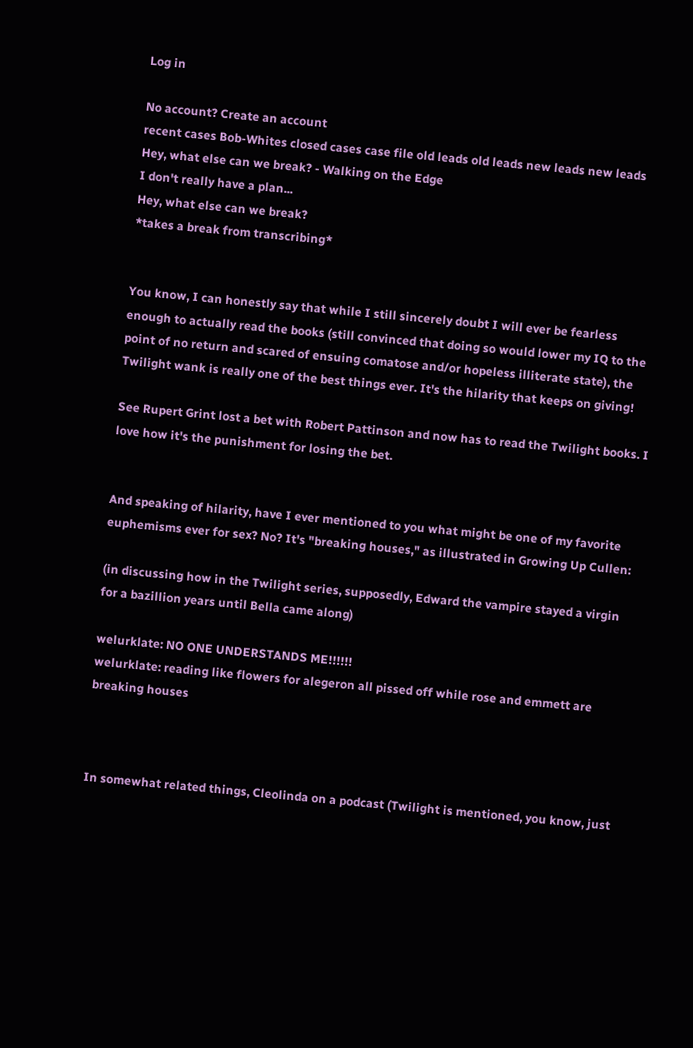Log in

No account? Create an account
recent cases Bob-Whites closed cases case file old leads old leads new leads new leads
Hey, what else can we break? - Walking on the Edge
I don't really have a plan...
Hey, what else can we break?
*takes a break from transcribing*


You know, I can honestly say that while I still sincerely doubt I will ever be fearless enough to actually read the books (still convinced that doing so would lower my IQ to the point of no return and scared of ensuing comatose and/or hopeless illiterate state), the Twilight wank is really one of the best things ever. It's the hilarity that keeps on giving!

See Rupert Grint lost a bet with Robert Pattinson and now has to read the Twilight books. I love how it's the punishment for losing the bet.


And speaking of hilarity, have I ever mentioned to you what might be one of my favorite euphemisms ever for sex? No? It's "breaking houses," as illustrated in Growing Up Cullen:

(in discussing how in the Twilight series, supposedly, Edward the vampire stayed a virgin for a bazillion years until Bella came along)

welurklate: NO ONE UNDERSTANDS ME!!!!!!
welurklate: reading like flowers for alegeron all pissed off while rose and emmett are breaking houses



In somewhat related things, Cleolinda on a podcast (Twilight is mentioned, you know, just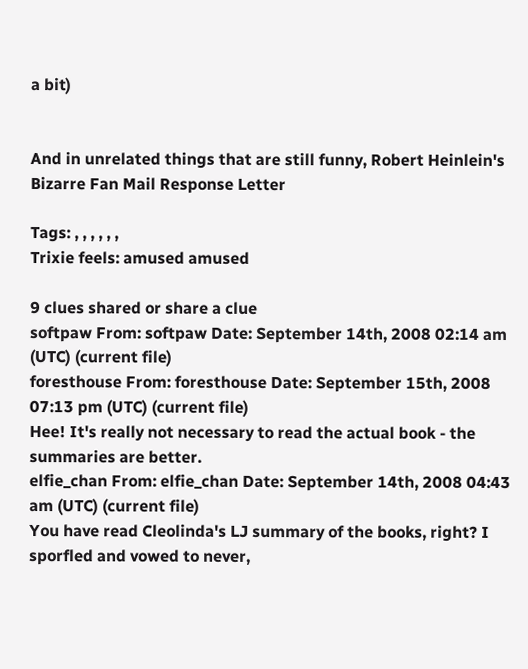a bit)


And in unrelated things that are still funny, Robert Heinlein's Bizarre Fan Mail Response Letter

Tags: , , , , , ,
Trixie feels: amused amused

9 clues shared or share a clue
softpaw From: softpaw Date: September 14th, 2008 02:14 am (UTC) (current file)
foresthouse From: foresthouse Date: September 15th, 2008 07:13 pm (UTC) (current file)
Hee! It's really not necessary to read the actual book - the summaries are better.
elfie_chan From: elfie_chan Date: September 14th, 2008 04:43 am (UTC) (current file)
You have read Cleolinda's LJ summary of the books, right? I sporfled and vowed to never,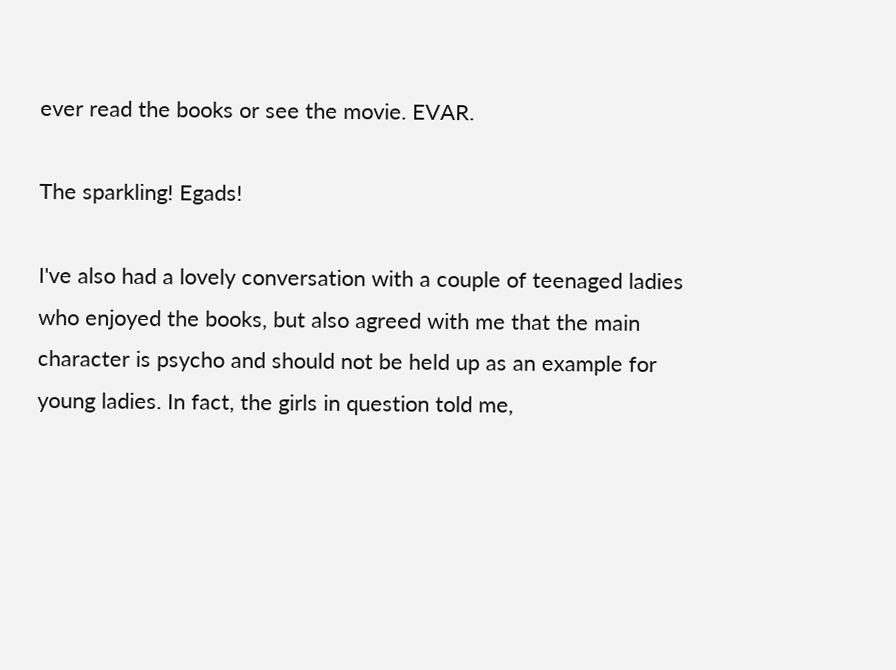ever read the books or see the movie. EVAR.

The sparkling! Egads!

I've also had a lovely conversation with a couple of teenaged ladies who enjoyed the books, but also agreed with me that the main character is psycho and should not be held up as an example for young ladies. In fact, the girls in question told me,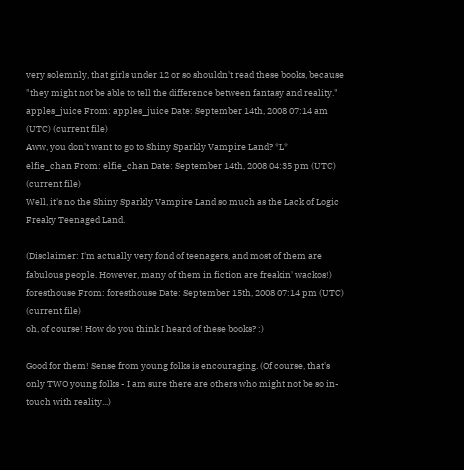very solemnly, that girls under 12 or so shouldn't read these books, because "they might not be able to tell the difference between fantasy and reality."
apples_juice From: apples_juice Date: September 14th, 2008 07:14 am (UTC) (current file)
Aww, you don't want to go to Shiny Sparkly Vampire Land? *L*
elfie_chan From: elfie_chan Date: September 14th, 2008 04:35 pm (UTC) (current file)
Well, it's no the Shiny Sparkly Vampire Land so much as the Lack of Logic Freaky Teenaged Land.

(Disclaimer: I'm actually very fond of teenagers, and most of them are fabulous people. However, many of them in fiction are freakin' wackos!)
foresthouse From: foresthouse Date: September 15th, 2008 07:14 pm (UTC) (current file)
oh, of course! How do you think I heard of these books? :)

Good for them! Sense from young folks is encouraging. (Of course, that's only TWO young folks - I am sure there are others who might not be so in-touch with reality...)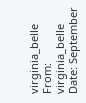virginia_belle From: virginia_belle Date: September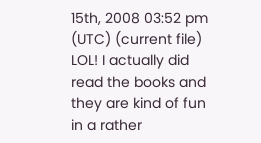15th, 2008 03:52 pm (UTC) (current file)
LOL! I actually did read the books and they are kind of fun in a rather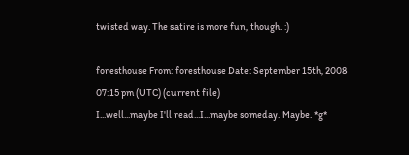twisted way. The satire is more fun, though. :)

foresthouse From: foresthouse Date: September 15th, 2008 07:15 pm (UTC) (current file)
I...well...maybe I'll read...I...maybe someday. Maybe. *g*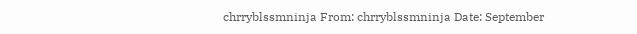chrryblssmninja From: chrryblssmninja Date: September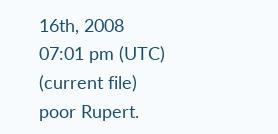16th, 2008 07:01 pm (UTC) (current file)
poor Rupert.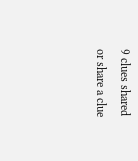9 clues shared or share a clue